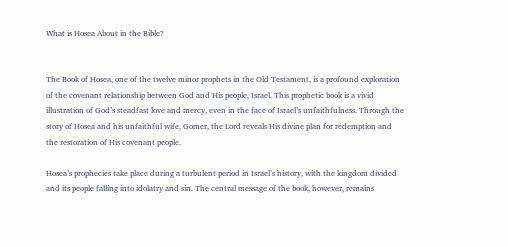What is Hosea About in the Bible?


The Book of Hosea, one of the twelve minor prophets in the Old Testament, is a profound exploration of the covenant relationship between God and His people, Israel. This prophetic book is a vivid illustration of God’s steadfast love and mercy, even in the face of Israel’s unfaithfulness. Through the story of Hosea and his unfaithful wife, Gomer, the Lord reveals His divine plan for redemption and the restoration of His covenant people.

Hosea’s prophecies take place during a turbulent period in Israel’s history, with the kingdom divided and its people falling into idolatry and sin. The central message of the book, however, remains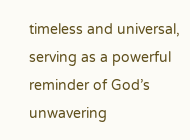timeless and universal, serving as a powerful reminder of God’s unwavering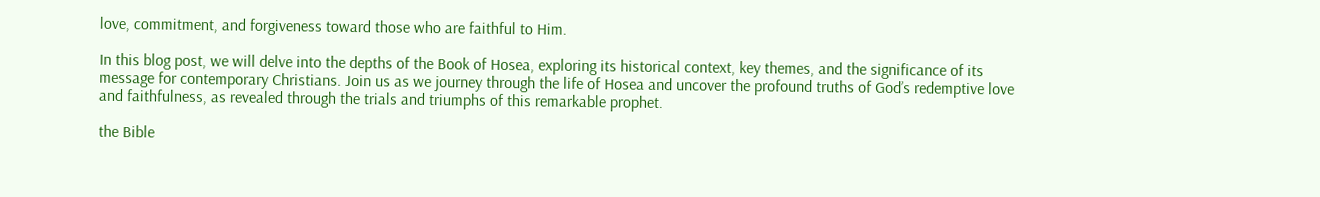love, commitment, and forgiveness toward those who are faithful to Him.

In this blog post, we will delve into the depths of the Book of Hosea, exploring its historical context, key themes, and the significance of its message for contemporary Christians. Join us as we journey through the life of Hosea and uncover the profound truths of God’s redemptive love and faithfulness, as revealed through the trials and triumphs of this remarkable prophet.

the Bible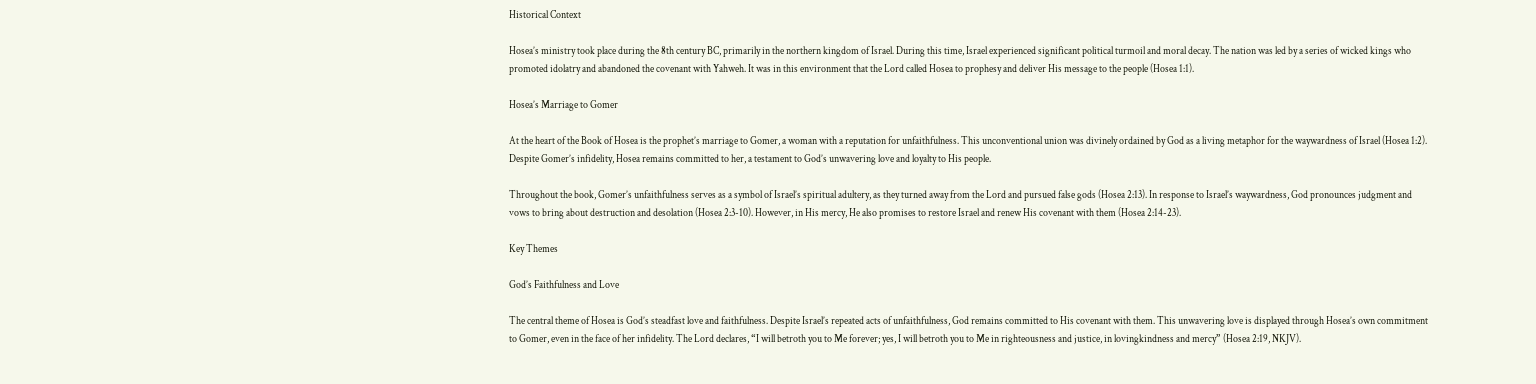Historical Context

Hosea’s ministry took place during the 8th century BC, primarily in the northern kingdom of Israel. During this time, Israel experienced significant political turmoil and moral decay. The nation was led by a series of wicked kings who promoted idolatry and abandoned the covenant with Yahweh. It was in this environment that the Lord called Hosea to prophesy and deliver His message to the people (Hosea 1:1).

Hosea’s Marriage to Gomer

At the heart of the Book of Hosea is the prophet’s marriage to Gomer, a woman with a reputation for unfaithfulness. This unconventional union was divinely ordained by God as a living metaphor for the waywardness of Israel (Hosea 1:2). Despite Gomer’s infidelity, Hosea remains committed to her, a testament to God’s unwavering love and loyalty to His people.

Throughout the book, Gomer’s unfaithfulness serves as a symbol of Israel’s spiritual adultery, as they turned away from the Lord and pursued false gods (Hosea 2:13). In response to Israel’s waywardness, God pronounces judgment and vows to bring about destruction and desolation (Hosea 2:3-10). However, in His mercy, He also promises to restore Israel and renew His covenant with them (Hosea 2:14-23).

Key Themes

God’s Faithfulness and Love

The central theme of Hosea is God’s steadfast love and faithfulness. Despite Israel’s repeated acts of unfaithfulness, God remains committed to His covenant with them. This unwavering love is displayed through Hosea’s own commitment to Gomer, even in the face of her infidelity. The Lord declares, “I will betroth you to Me forever; yes, I will betroth you to Me in righteousness and justice, in lovingkindness and mercy” (Hosea 2:19, NKJV).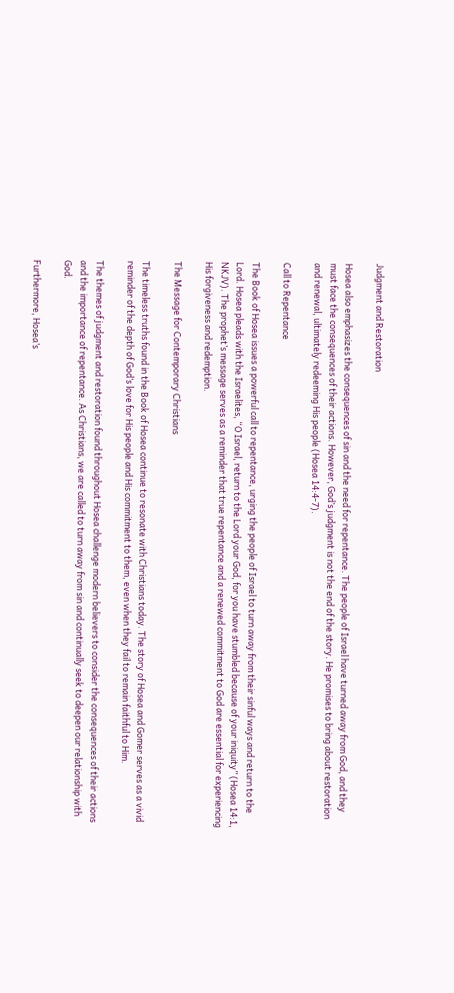Judgment and Restoration

Hosea also emphasizes the consequences of sin and the need for repentance. The people of Israel have turned away from God, and they must face the consequences of their actions. However, God’s judgment is not the end of the story. He promises to bring about restoration and renewal, ultimately redeeming His people (Hosea 14:4-7).

Call to Repentance

The Book of Hosea issues a powerful call to repentance, urging the people of Israel to turn away from their sinful ways and return to the Lord. Hosea pleads with the Israelites, “O Israel, return to the Lord your God, for you have stumbled because of your iniquity” (Hosea 14:1, NKJV). The prophet’s message serves as a reminder that true repentance and a renewed commitment to God are essential for experiencing His forgiveness and redemption.

The Message for Contemporary Christians

The timeless truths found in the Book of Hosea continue to resonate with Christians today. The story of Hosea and Gomer serves as a vivid reminder of the depth of God’s love for His people and His commitment to them, even when they fail to remain faithful to Him.

The themes of judgment and restoration found throughout Hosea challenge modern believers to consider the consequences of their actions and the importance of repentance. As Christians, we are called to turn away from sin and continually seek to deepen our relationship with God.

Furthermore, Hosea’s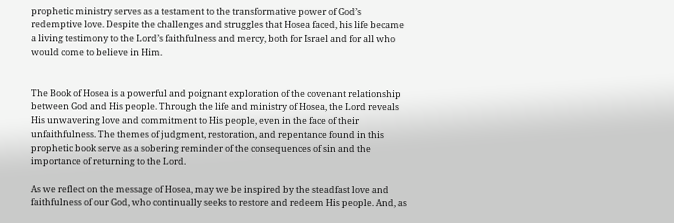prophetic ministry serves as a testament to the transformative power of God’s redemptive love. Despite the challenges and struggles that Hosea faced, his life became a living testimony to the Lord’s faithfulness and mercy, both for Israel and for all who would come to believe in Him.


The Book of Hosea is a powerful and poignant exploration of the covenant relationship between God and His people. Through the life and ministry of Hosea, the Lord reveals His unwavering love and commitment to His people, even in the face of their unfaithfulness. The themes of judgment, restoration, and repentance found in this prophetic book serve as a sobering reminder of the consequences of sin and the importance of returning to the Lord.

As we reflect on the message of Hosea, may we be inspired by the steadfast love and faithfulness of our God, who continually seeks to restore and redeem His people. And, as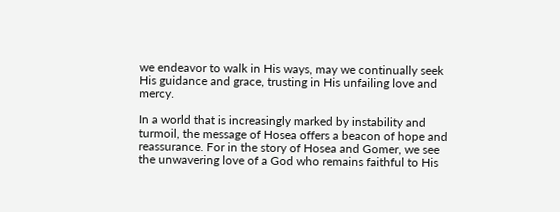we endeavor to walk in His ways, may we continually seek His guidance and grace, trusting in His unfailing love and mercy.

In a world that is increasingly marked by instability and turmoil, the message of Hosea offers a beacon of hope and reassurance. For in the story of Hosea and Gomer, we see the unwavering love of a God who remains faithful to His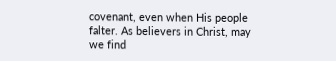covenant, even when His people falter. As believers in Christ, may we find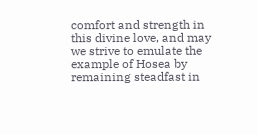comfort and strength in this divine love, and may we strive to emulate the example of Hosea by remaining steadfast in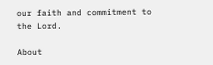our faith and commitment to the Lord.

About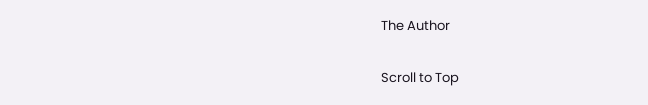The Author

Scroll to Top